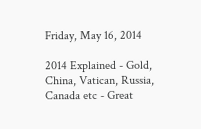Friday, May 16, 2014

2014 Explained - Gold, China, Vatican, Russia, Canada etc - Great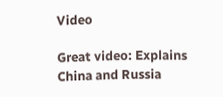Video

Great video: Explains China and Russia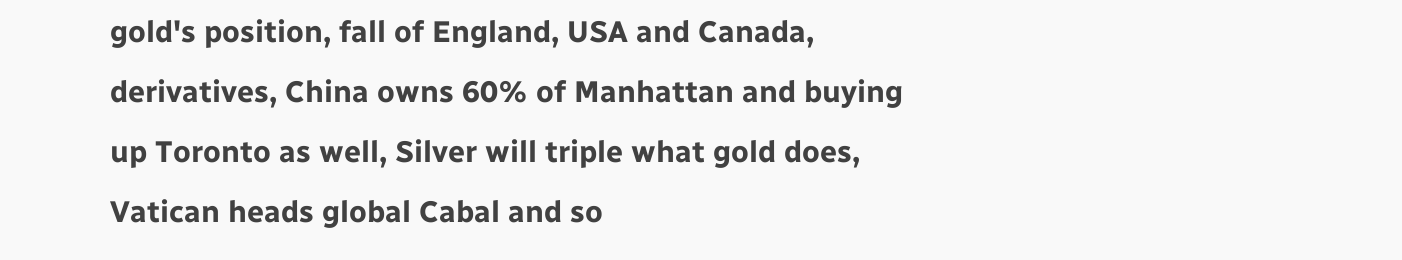gold's position, fall of England, USA and Canada, derivatives, China owns 60% of Manhattan and buying up Toronto as well, Silver will triple what gold does, Vatican heads global Cabal and so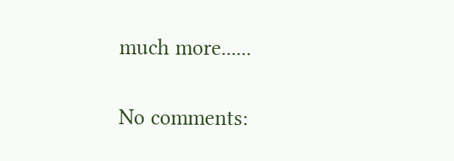much more......

No comments: